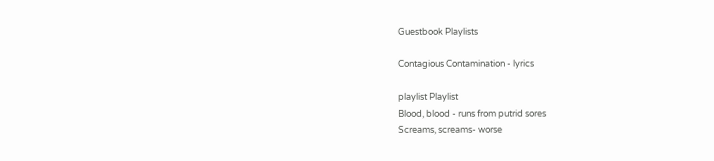Guestbook Playlists

Contagious Contamination - lyrics

playlist Playlist
Blood, blood - runs from putrid sores
Screams, screams- worse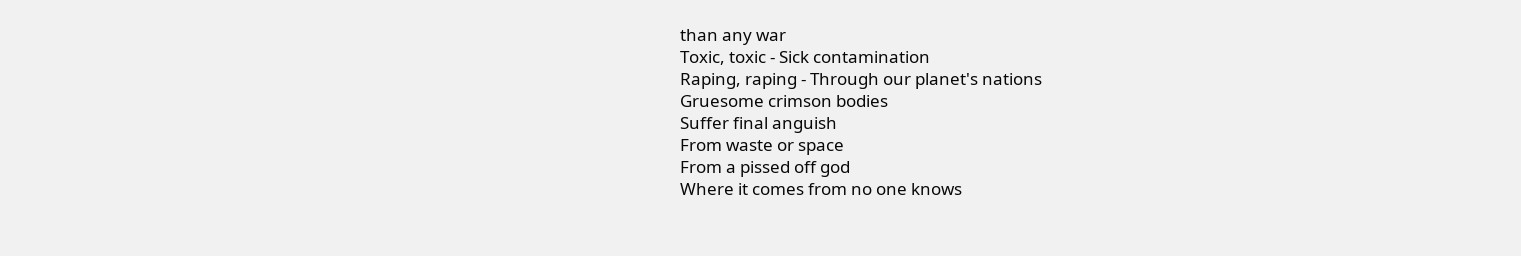than any war
Toxic, toxic - Sick contamination
Raping, raping - Through our planet's nations
Gruesome crimson bodies
Suffer final anguish
From waste or space
From a pissed off god
Where it comes from no one knows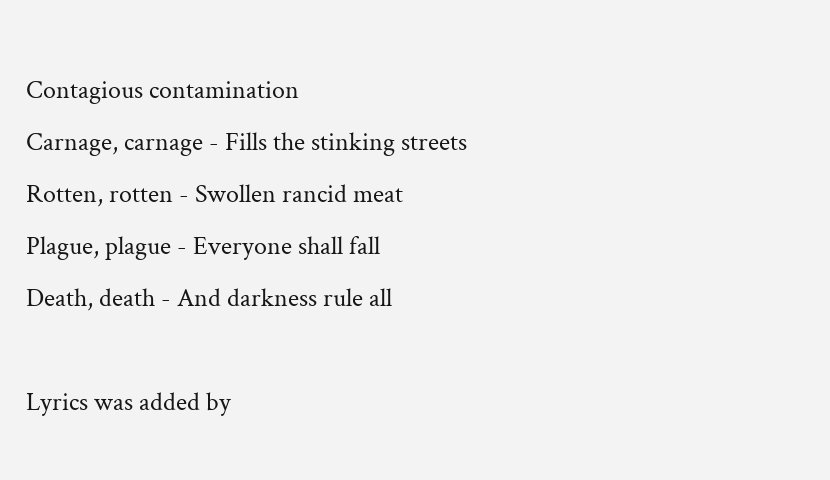Contagious contamination
Carnage, carnage - Fills the stinking streets
Rotten, rotten - Swollen rancid meat
Plague, plague - Everyone shall fall
Death, death - And darkness rule all

Lyrics was added by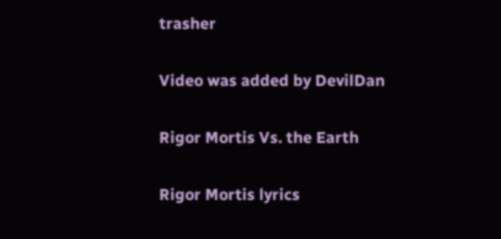trasher

Video was added by DevilDan

Rigor Mortis Vs. the Earth

Rigor Mortis lyrics